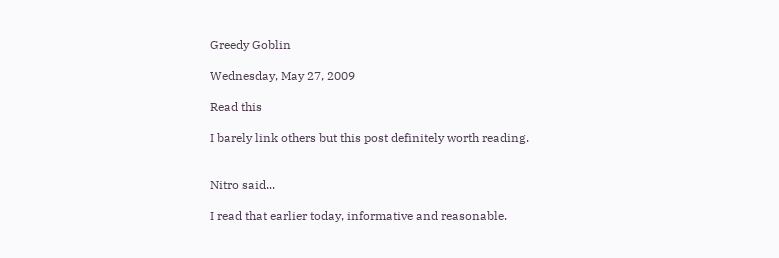Greedy Goblin

Wednesday, May 27, 2009

Read this

I barely link others but this post definitely worth reading.


Nitro said...

I read that earlier today, informative and reasonable.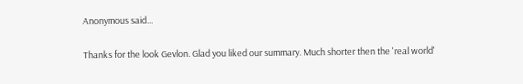Anonymous said...

Thanks for the look Gevlon. Glad you liked our summary. Much shorter then the 'real world'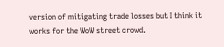version of mitigating trade losses but I think it works for the WoW street crowd.